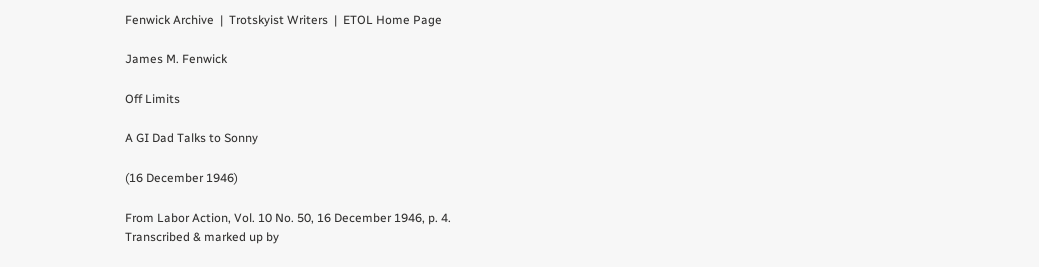Fenwick Archive  |  Trotskyist Writers  |  ETOL Home Page

James M. Fenwick

Off Limits

A GI Dad Talks to Sonny

(16 December 1946)

From Labor Action, Vol. 10 No. 50, 16 December 1946, p. 4.
Transcribed & marked up by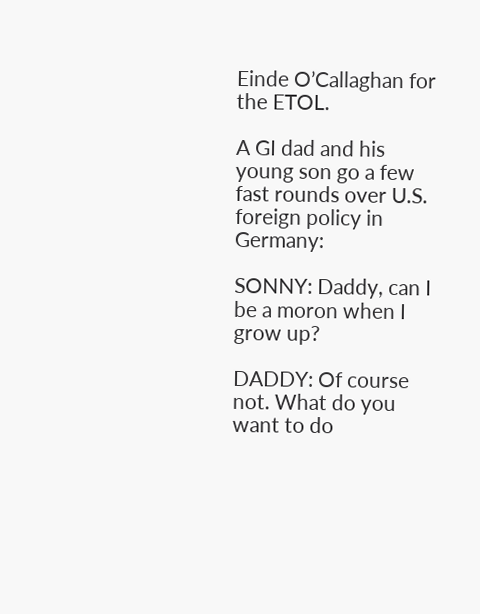Einde O’Callaghan for the ETOL.

A GI dad and his young son go a few fast rounds over U.S. foreign policy in Germany:

SONNY: Daddy, can I be a moron when I grow up?

DADDY: Of course not. What do you want to do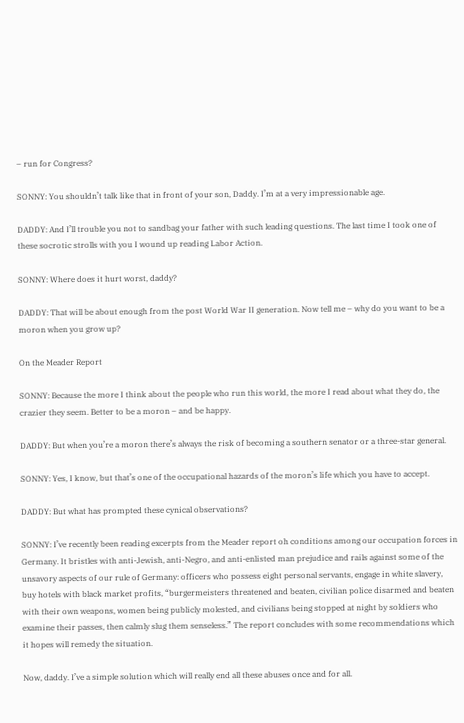– run for Congress?

SONNY: You shouldn’t talk like that in front of your son, Daddy. I’m at a very impressionable age.

DADDY: And I’ll trouble you not to sandbag your father with such leading questions. The last time I took one of these socrotic strolls with you I wound up reading Labor Action.

SONNY: Where does it hurt worst, daddy?

DADDY: That will be about enough from the post World War II generation. Now tell me – why do you want to be a moron when you grow up?

On the Meader Report

SONNY: Because the more I think about the people who run this world, the more I read about what they do, the crazier they seem. Better to be a moron – and be happy.

DADDY: But when you’re a moron there’s always the risk of becoming a southern senator or a three-star general.

SONNY: Yes, I know, but that’s one of the occupational hazards of the moron’s life which you have to accept.

DADDY: But what has prompted these cynical observations?

SONNY: I’ve recently been reading excerpts from the Meader report oh conditions among our occupation forces in Germany. It bristles with anti-Jewish, anti-Negro, and anti-enlisted man prejudice and rails against some of the unsavory aspects of our rule of Germany: officers who possess eight personal servants, engage in white slavery, buy hotels with black market profits, “burgermeisters threatened and beaten, civilian police disarmed and beaten with their own weapons, women being publicly molested, and civilians being stopped at night by soldiers who examine their passes, then calmly slug them senseless.” The report concludes with some recommendations which it hopes will remedy the situation.

Now, daddy. I’ve a simple solution which will really end all these abuses once and for all.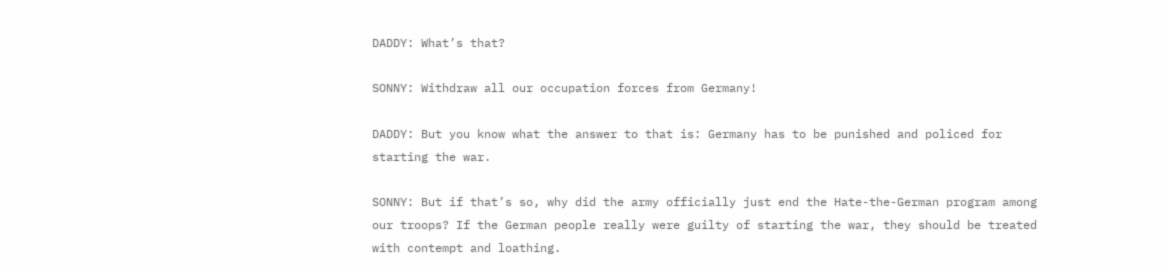DADDY: What’s that?

SONNY: Withdraw all our occupation forces from Germany!

DADDY: But you know what the answer to that is: Germany has to be punished and policed for starting the war.

SONNY: But if that’s so, why did the army officially just end the Hate-the-German program among our troops? If the German people really were guilty of starting the war, they should be treated with contempt and loathing.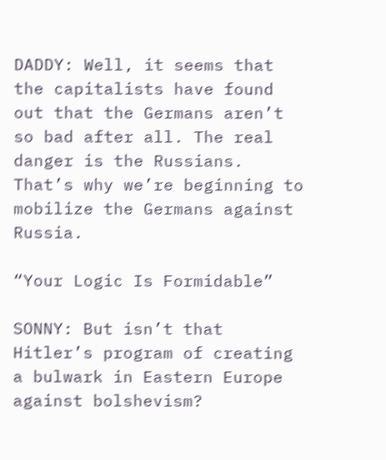DADDY: Well, it seems that the capitalists have found out that the Germans aren’t so bad after all. The real danger is the Russians. That’s why we’re beginning to mobilize the Germans against Russia.

“Your Logic Is Formidable”

SONNY: But isn’t that Hitler’s program of creating a bulwark in Eastern Europe against bolshevism?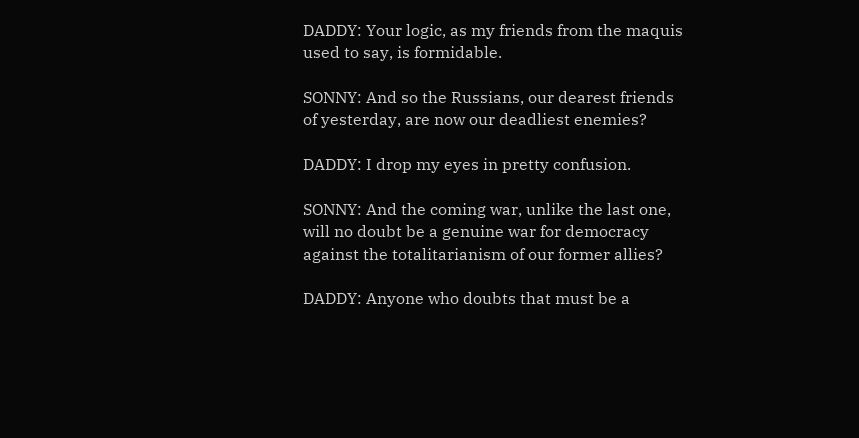DADDY: Your logic, as my friends from the maquis used to say, is formidable.

SONNY: And so the Russians, our dearest friends of yesterday, are now our deadliest enemies?

DADDY: I drop my eyes in pretty confusion.

SONNY: And the coming war, unlike the last one, will no doubt be a genuine war for democracy against the totalitarianism of our former allies?

DADDY: Anyone who doubts that must be a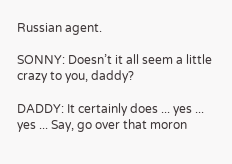Russian agent.

SONNY: Doesn’t it all seem a little crazy to you, daddy?

DADDY: It certainly does ... yes ... yes ... Say, go over that moron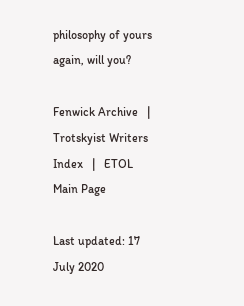philosophy of yours again, will you?

Fenwick Archive   |   Trotskyist Writers Index   |   ETOL Main Page

Last updated: 17 July 2020